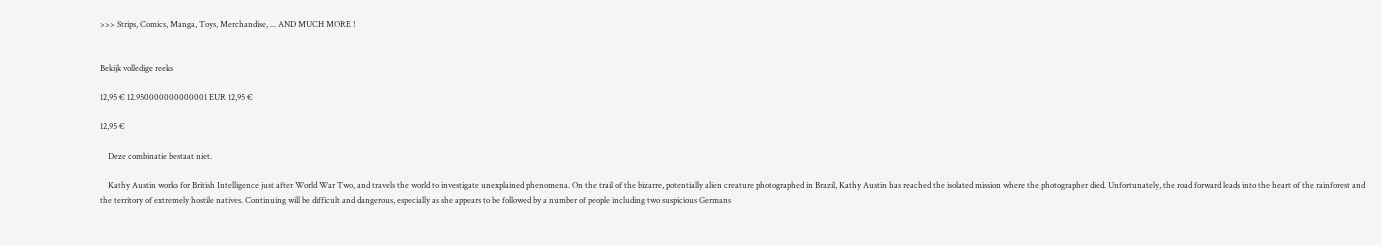>>> Strips, Comics, Manga, Toys, Merchandise, ... AND MUCH MORE !


Bekijk volledige reeks

12,95 € 12.950000000000001 EUR 12,95 €

12,95 €

    Deze combinatie bestaat niet.

    Kathy Austin works for British Intelligence just after World War Two, and travels the world to investigate unexplained phenomena. On the trail of the bizarre, potentially alien creature photographed in Brazil, Kathy Austin has reached the isolated mission where the photographer died. Unfortunately, the road forward leads into the heart of the rainforest and the territory of extremely hostile natives. Continuing will be difficult and dangerous, especially as she appears to be followed by a number of people including two suspicious Germans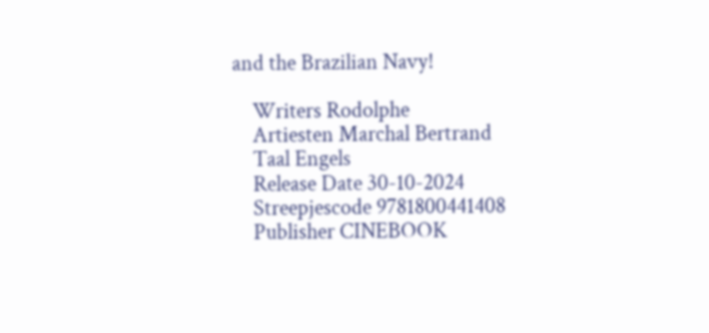and the Brazilian Navy!

    Writers Rodolphe
    Artiesten Marchal Bertrand
    Taal Engels
    Release Date 30-10-2024
    Streepjescode 9781800441408
    Publisher CINEBOOK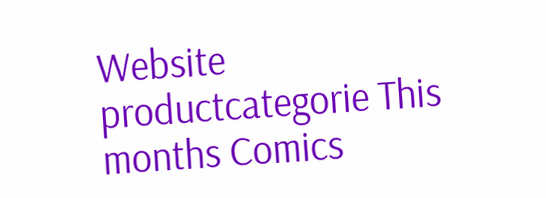Website productcategorie This months Comics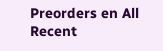Preorders en All Recent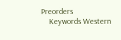Preorders
    Keywords Western